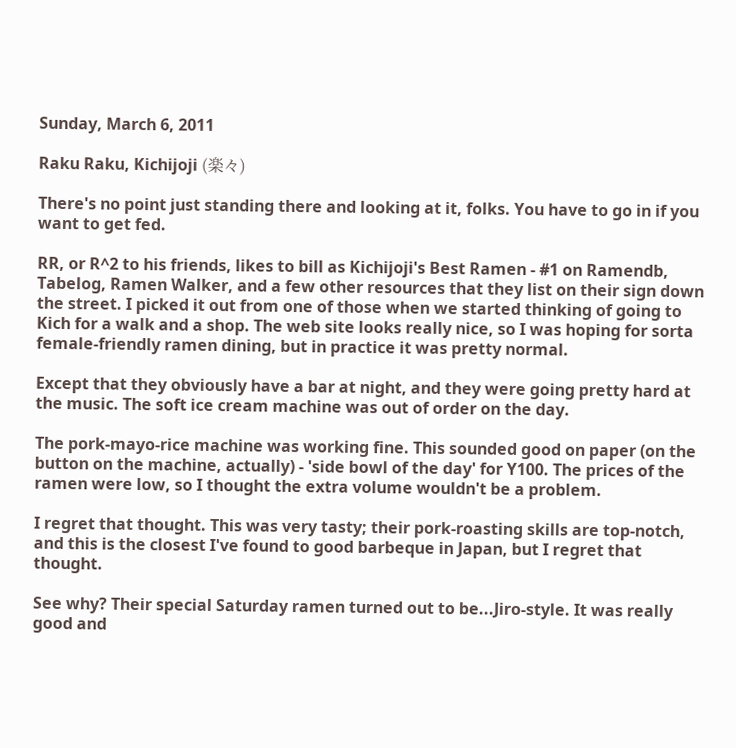Sunday, March 6, 2011

Raku Raku, Kichijoji (楽々)

There's no point just standing there and looking at it, folks. You have to go in if you want to get fed.

RR, or R^2 to his friends, likes to bill as Kichijoji's Best Ramen - #1 on Ramendb, Tabelog, Ramen Walker, and a few other resources that they list on their sign down the street. I picked it out from one of those when we started thinking of going to Kich for a walk and a shop. The web site looks really nice, so I was hoping for sorta female-friendly ramen dining, but in practice it was pretty normal.

Except that they obviously have a bar at night, and they were going pretty hard at the music. The soft ice cream machine was out of order on the day.

The pork-mayo-rice machine was working fine. This sounded good on paper (on the button on the machine, actually) - 'side bowl of the day' for Y100. The prices of the ramen were low, so I thought the extra volume wouldn't be a problem.

I regret that thought. This was very tasty; their pork-roasting skills are top-notch, and this is the closest I've found to good barbeque in Japan, but I regret that thought.

See why? Their special Saturday ramen turned out to be...Jiro-style. It was really good and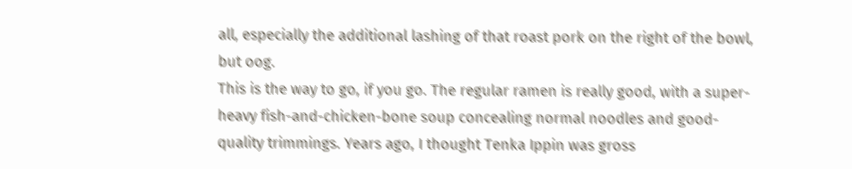all, especially the additional lashing of that roast pork on the right of the bowl, but oog.
This is the way to go, if you go. The regular ramen is really good, with a super-heavy fish-and-chicken-bone soup concealing normal noodles and good-quality trimmings. Years ago, I thought Tenka Ippin was gross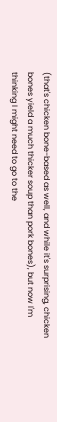(that's chicken bone-based as well, and while it's surprising, chicken bones yield a much thicker soup than pork bones), but now I'm thinking I might need to go to the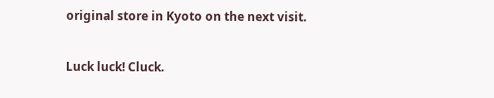original store in Kyoto on the next visit.

Luck luck! Cluck.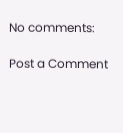No comments:

Post a Comment